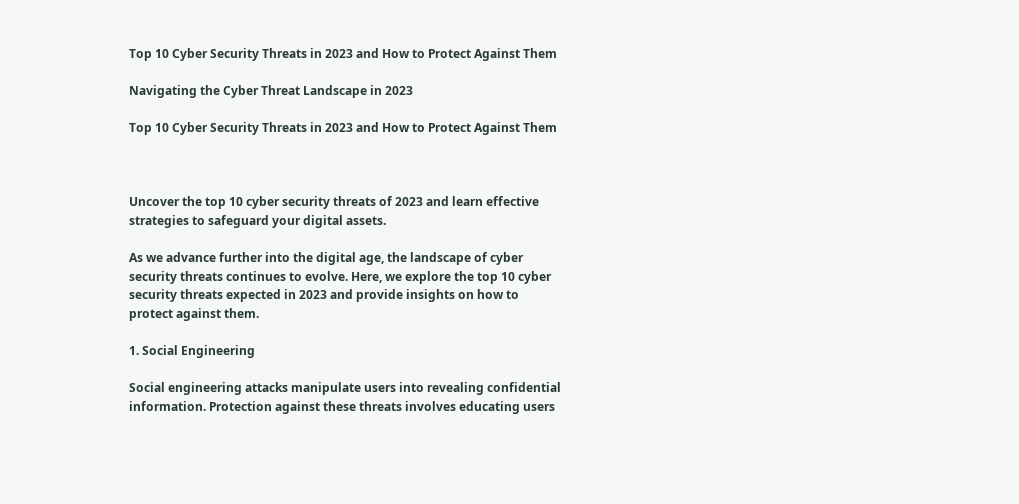Top 10 Cyber Security Threats in 2023 and How to Protect Against Them

Navigating the Cyber Threat Landscape in 2023

Top 10 Cyber Security Threats in 2023 and How to Protect Against Them



Uncover the top 10 cyber security threats of 2023 and learn effective strategies to safeguard your digital assets.

As we advance further into the digital age, the landscape of cyber security threats continues to evolve. Here, we explore the top 10 cyber security threats expected in 2023 and provide insights on how to protect against them.

1. Social Engineering

Social engineering attacks manipulate users into revealing confidential information. Protection against these threats involves educating users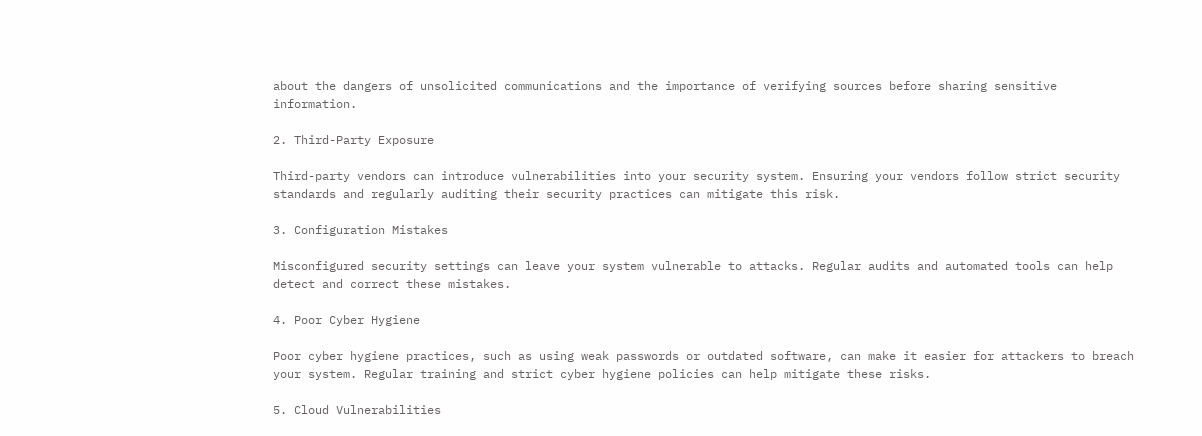about the dangers of unsolicited communications and the importance of verifying sources before sharing sensitive information.

2. Third-Party Exposure

Third-party vendors can introduce vulnerabilities into your security system. Ensuring your vendors follow strict security standards and regularly auditing their security practices can mitigate this risk.

3. Configuration Mistakes

Misconfigured security settings can leave your system vulnerable to attacks. Regular audits and automated tools can help detect and correct these mistakes.

4. Poor Cyber Hygiene

Poor cyber hygiene practices, such as using weak passwords or outdated software, can make it easier for attackers to breach your system. Regular training and strict cyber hygiene policies can help mitigate these risks.

5. Cloud Vulnerabilities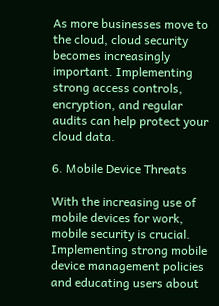As more businesses move to the cloud, cloud security becomes increasingly important. Implementing strong access controls, encryption, and regular audits can help protect your cloud data.

6. Mobile Device Threats

With the increasing use of mobile devices for work, mobile security is crucial. Implementing strong mobile device management policies and educating users about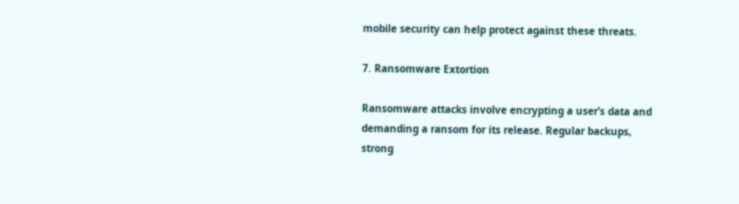mobile security can help protect against these threats.

7. Ransomware Extortion

Ransomware attacks involve encrypting a user’s data and demanding a ransom for its release. Regular backups, strong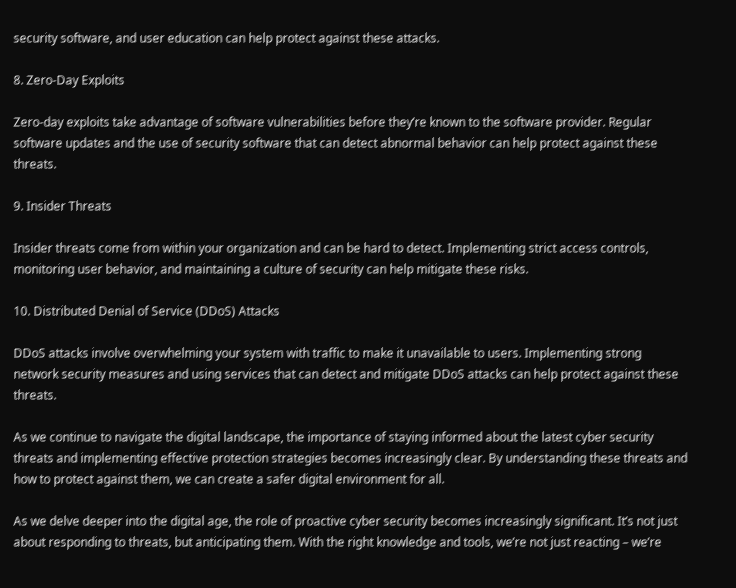security software, and user education can help protect against these attacks.

8. Zero-Day Exploits

Zero-day exploits take advantage of software vulnerabilities before they’re known to the software provider. Regular software updates and the use of security software that can detect abnormal behavior can help protect against these threats.

9. Insider Threats

Insider threats come from within your organization and can be hard to detect. Implementing strict access controls, monitoring user behavior, and maintaining a culture of security can help mitigate these risks.

10. Distributed Denial of Service (DDoS) Attacks

DDoS attacks involve overwhelming your system with traffic to make it unavailable to users. Implementing strong network security measures and using services that can detect and mitigate DDoS attacks can help protect against these threats.

As we continue to navigate the digital landscape, the importance of staying informed about the latest cyber security threats and implementing effective protection strategies becomes increasingly clear. By understanding these threats and how to protect against them, we can create a safer digital environment for all.

As we delve deeper into the digital age, the role of proactive cyber security becomes increasingly significant. It’s not just about responding to threats, but anticipating them. With the right knowledge and tools, we’re not just reacting – we’re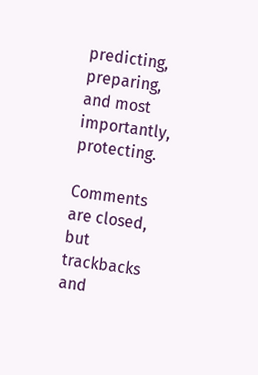predicting, preparing, and most importantly, protecting.

Comments are closed, but trackbacks and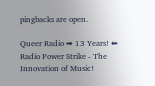pingbacks are open.

Queer Radio ➡ 13 Years! ⬅ Radio Power Strike - The Innovation of Music!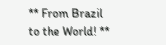** From Brazil to the World! **